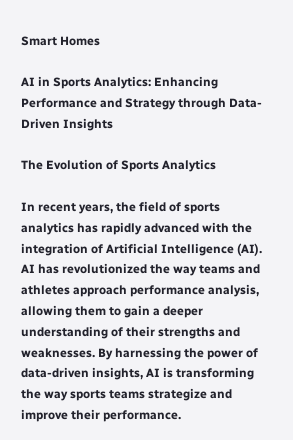Smart Homes

AI in Sports Analytics: Enhancing Performance and Strategy through Data-Driven Insights

The Evolution of Sports Analytics

In recent years, the field of sports analytics has rapidly advanced with the integration of Artificial Intelligence (AI). AI has revolutionized the way teams and athletes approach performance analysis, allowing them to gain a deeper understanding of their strengths and weaknesses. By harnessing the power of data-driven insights, AI is transforming the way sports teams strategize and improve their performance.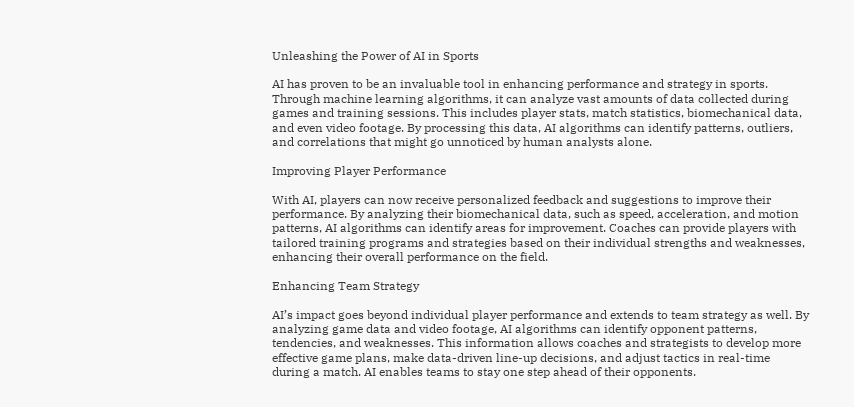Unleashing the Power of AI in Sports

AI has proven to be an invaluable tool in enhancing performance and strategy in sports. Through machine learning algorithms, it can analyze vast amounts of data collected during games and training sessions. This includes player stats, match statistics, biomechanical data, and even video footage. By processing this data, AI algorithms can identify patterns, outliers, and correlations that might go unnoticed by human analysts alone.

Improving Player Performance

With AI, players can now receive personalized feedback and suggestions to improve their performance. By analyzing their biomechanical data, such as speed, acceleration, and motion patterns, AI algorithms can identify areas for improvement. Coaches can provide players with tailored training programs and strategies based on their individual strengths and weaknesses, enhancing their overall performance on the field.

Enhancing Team Strategy

AI’s impact goes beyond individual player performance and extends to team strategy as well. By analyzing game data and video footage, AI algorithms can identify opponent patterns, tendencies, and weaknesses. This information allows coaches and strategists to develop more effective game plans, make data-driven line-up decisions, and adjust tactics in real-time during a match. AI enables teams to stay one step ahead of their opponents.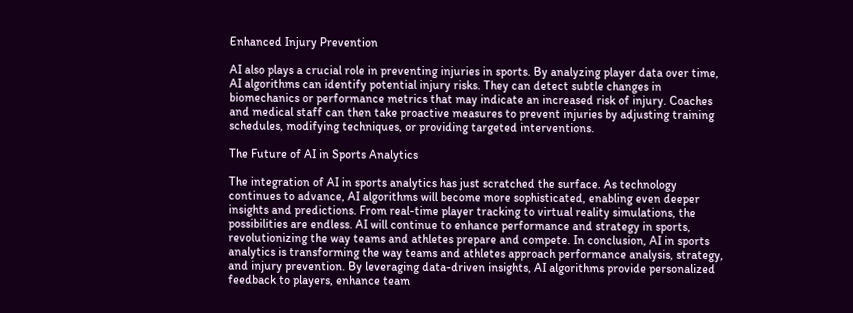Enhanced Injury Prevention

AI also plays a crucial role in preventing injuries in sports. By analyzing player data over time, AI algorithms can identify potential injury risks. They can detect subtle changes in biomechanics or performance metrics that may indicate an increased risk of injury. Coaches and medical staff can then take proactive measures to prevent injuries by adjusting training schedules, modifying techniques, or providing targeted interventions.

The Future of AI in Sports Analytics

The integration of AI in sports analytics has just scratched the surface. As technology continues to advance, AI algorithms will become more sophisticated, enabling even deeper insights and predictions. From real-time player tracking to virtual reality simulations, the possibilities are endless. AI will continue to enhance performance and strategy in sports, revolutionizing the way teams and athletes prepare and compete. In conclusion, AI in sports analytics is transforming the way teams and athletes approach performance analysis, strategy, and injury prevention. By leveraging data-driven insights, AI algorithms provide personalized feedback to players, enhance team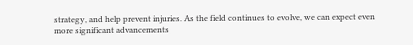strategy, and help prevent injuries. As the field continues to evolve, we can expect even more significant advancements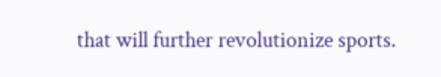that will further revolutionize sports.